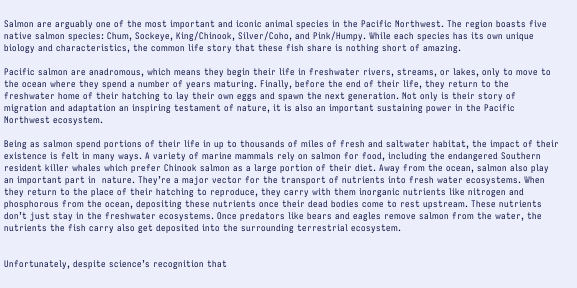Salmon are arguably one of the most important and iconic animal species in the Pacific Northwest. The region boasts five native salmon species: Chum, Sockeye, King/Chinook, Silver/Coho, and Pink/Humpy. While each species has its own unique biology and characteristics, the common life story that these fish share is nothing short of amazing.

Pacific salmon are anadromous, which means they begin their life in freshwater rivers, streams, or lakes, only to move to the ocean where they spend a number of years maturing. Finally, before the end of their life, they return to the freshwater home of their hatching to lay their own eggs and spawn the next generation. Not only is their story of migration and adaptation an inspiring testament of nature, it is also an important sustaining power in the Pacific Northwest ecosystem.

Being as salmon spend portions of their life in up to thousands of miles of fresh and saltwater habitat, the impact of their existence is felt in many ways. A variety of marine mammals rely on salmon for food, including the endangered Southern resident killer whales which prefer Chinook salmon as a large portion of their diet. Away from the ocean, salmon also play an important part in  nature. They’re a major vector for the transport of nutrients into fresh water ecosystems. When they return to the place of their hatching to reproduce, they carry with them inorganic nutrients like nitrogen and phosphorous from the ocean, depositing these nutrients once their dead bodies come to rest upstream. These nutrients don’t just stay in the freshwater ecosystems. Once predators like bears and eagles remove salmon from the water, the nutrients the fish carry also get deposited into the surrounding terrestrial ecosystem.


Unfortunately, despite science’s recognition that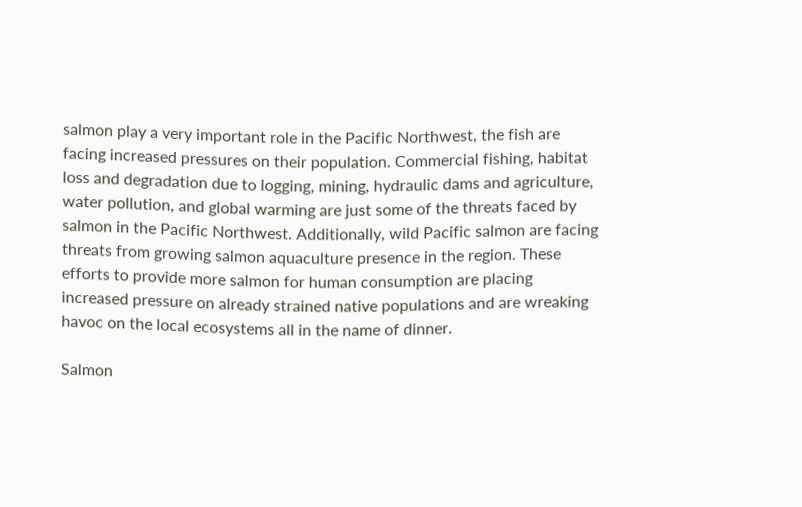salmon play a very important role in the Pacific Northwest, the fish are facing increased pressures on their population. Commercial fishing, habitat loss and degradation due to logging, mining, hydraulic dams and agriculture, water pollution, and global warming are just some of the threats faced by salmon in the Pacific Northwest. Additionally, wild Pacific salmon are facing threats from growing salmon aquaculture presence in the region. These efforts to provide more salmon for human consumption are placing increased pressure on already strained native populations and are wreaking havoc on the local ecosystems all in the name of dinner.

Salmon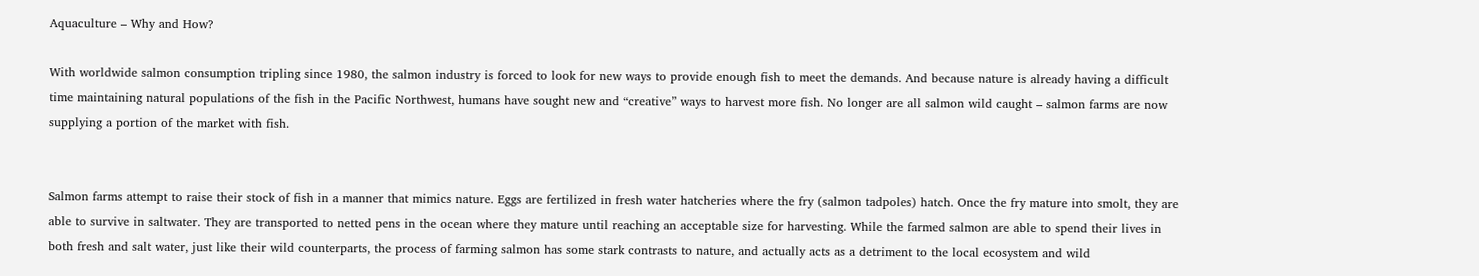Aquaculture – Why and How?

With worldwide salmon consumption tripling since 1980, the salmon industry is forced to look for new ways to provide enough fish to meet the demands. And because nature is already having a difficult time maintaining natural populations of the fish in the Pacific Northwest, humans have sought new and “creative” ways to harvest more fish. No longer are all salmon wild caught – salmon farms are now supplying a portion of the market with fish.


Salmon farms attempt to raise their stock of fish in a manner that mimics nature. Eggs are fertilized in fresh water hatcheries where the fry (salmon tadpoles) hatch. Once the fry mature into smolt, they are able to survive in saltwater. They are transported to netted pens in the ocean where they mature until reaching an acceptable size for harvesting. While the farmed salmon are able to spend their lives in both fresh and salt water, just like their wild counterparts, the process of farming salmon has some stark contrasts to nature, and actually acts as a detriment to the local ecosystem and wild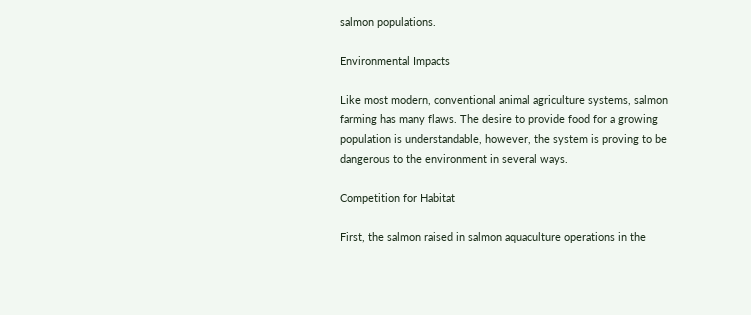salmon populations.

Environmental Impacts

Like most modern, conventional animal agriculture systems, salmon farming has many flaws. The desire to provide food for a growing population is understandable, however, the system is proving to be dangerous to the environment in several ways.

Competition for Habitat

First, the salmon raised in salmon aquaculture operations in the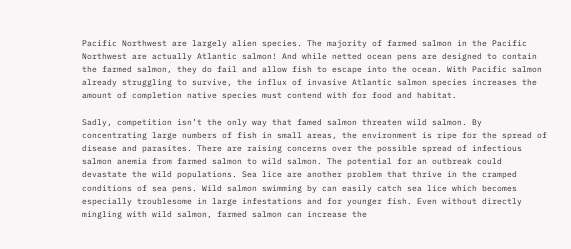Pacific Northwest are largely alien species. The majority of farmed salmon in the Pacific Northwest are actually Atlantic salmon! And while netted ocean pens are designed to contain the farmed salmon, they do fail and allow fish to escape into the ocean. With Pacific salmon already struggling to survive, the influx of invasive Atlantic salmon species increases the amount of completion native species must contend with for food and habitat.

Sadly, competition isn’t the only way that famed salmon threaten wild salmon. By concentrating large numbers of fish in small areas, the environment is ripe for the spread of disease and parasites. There are raising concerns over the possible spread of infectious salmon anemia from farmed salmon to wild salmon. The potential for an outbreak could devastate the wild populations. Sea lice are another problem that thrive in the cramped conditions of sea pens. Wild salmon swimming by can easily catch sea lice which becomes especially troublesome in large infestations and for younger fish. Even without directly mingling with wild salmon, farmed salmon can increase the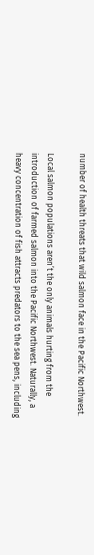number of health threats that wild salmon face in the Pacific Northwest.

Local salmon populations aren’t the only animals hurting from the introduction of farmed salmon into the Pacific Northwest. Naturally, a heavy concentration of fish attracts predators to the sea pens, including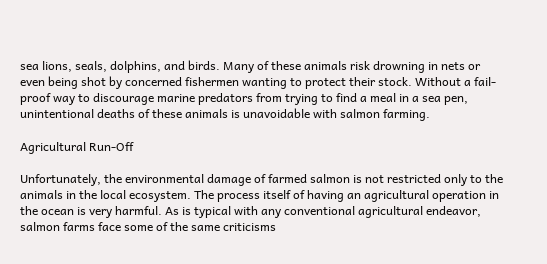sea lions, seals, dolphins, and birds. Many of these animals risk drowning in nets or even being shot by concerned fishermen wanting to protect their stock. Without a fail-proof way to discourage marine predators from trying to find a meal in a sea pen, unintentional deaths of these animals is unavoidable with salmon farming.

Agricultural Run-Off

Unfortunately, the environmental damage of farmed salmon is not restricted only to the animals in the local ecosystem. The process itself of having an agricultural operation in the ocean is very harmful. As is typical with any conventional agricultural endeavor, salmon farms face some of the same criticisms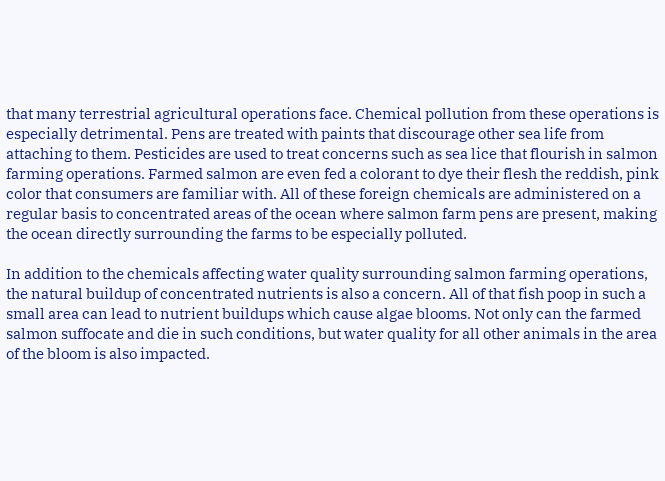that many terrestrial agricultural operations face. Chemical pollution from these operations is especially detrimental. Pens are treated with paints that discourage other sea life from attaching to them. Pesticides are used to treat concerns such as sea lice that flourish in salmon farming operations. Farmed salmon are even fed a colorant to dye their flesh the reddish, pink color that consumers are familiar with. All of these foreign chemicals are administered on a regular basis to concentrated areas of the ocean where salmon farm pens are present, making the ocean directly surrounding the farms to be especially polluted.

In addition to the chemicals affecting water quality surrounding salmon farming operations, the natural buildup of concentrated nutrients is also a concern. All of that fish poop in such a small area can lead to nutrient buildups which cause algae blooms. Not only can the farmed salmon suffocate and die in such conditions, but water quality for all other animals in the area of the bloom is also impacted.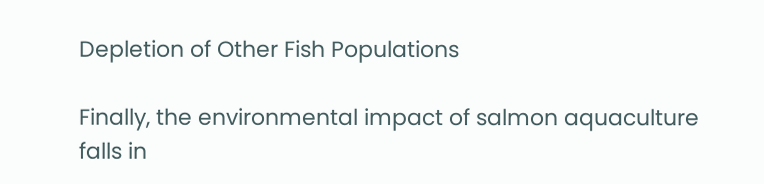Depletion of Other Fish Populations

Finally, the environmental impact of salmon aquaculture falls in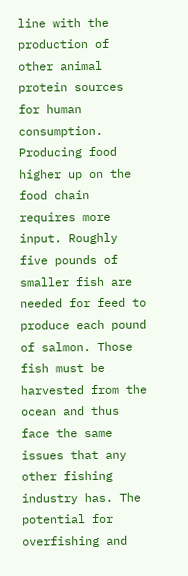line with the production of other animal protein sources for human consumption. Producing food higher up on the food chain requires more input. Roughly five pounds of smaller fish are needed for feed to produce each pound of salmon. Those fish must be harvested from the ocean and thus face the same issues that any other fishing industry has. The potential for overfishing and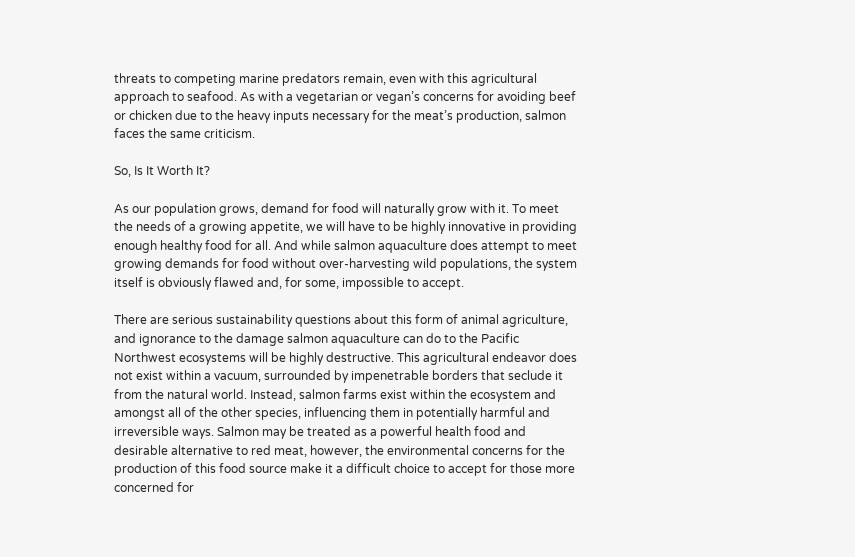threats to competing marine predators remain, even with this agricultural approach to seafood. As with a vegetarian or vegan’s concerns for avoiding beef or chicken due to the heavy inputs necessary for the meat’s production, salmon faces the same criticism.

So, Is It Worth It?

As our population grows, demand for food will naturally grow with it. To meet the needs of a growing appetite, we will have to be highly innovative in providing enough healthy food for all. And while salmon aquaculture does attempt to meet growing demands for food without over-harvesting wild populations, the system itself is obviously flawed and, for some, impossible to accept.

There are serious sustainability questions about this form of animal agriculture, and ignorance to the damage salmon aquaculture can do to the Pacific Northwest ecosystems will be highly destructive. This agricultural endeavor does not exist within a vacuum, surrounded by impenetrable borders that seclude it from the natural world. Instead, salmon farms exist within the ecosystem and amongst all of the other species, influencing them in potentially harmful and irreversible ways. Salmon may be treated as a powerful health food and desirable alternative to red meat, however, the environmental concerns for the production of this food source make it a difficult choice to accept for those more concerned for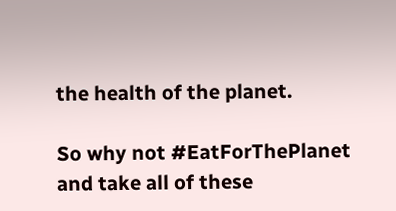the health of the planet.

So why not #EatForThePlanet and take all of these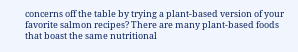concerns off the table by trying a plant-based version of your favorite salmon recipes? There are many plant-based foods that boast the same nutritional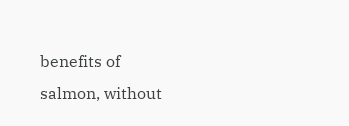benefits of salmon, without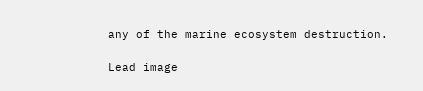any of the marine ecosystem destruction.

Lead image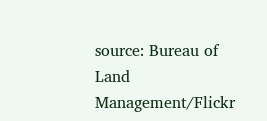source: Bureau of Land Management/Flickr